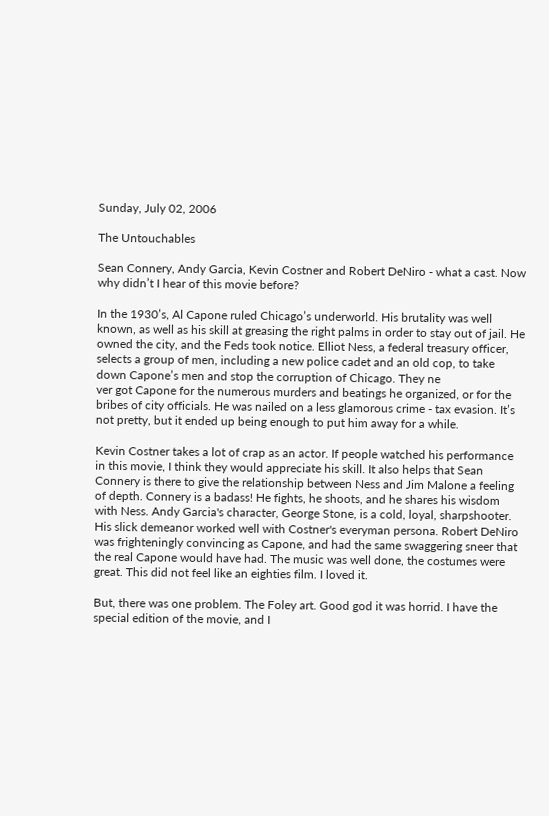Sunday, July 02, 2006

The Untouchables

Sean Connery, Andy Garcia, Kevin Costner and Robert DeNiro - what a cast. Now why didn’t I hear of this movie before?

In the 1930’s, Al Capone ruled Chicago’s underworld. His brutality was well known, as well as his skill at greasing the right palms in order to stay out of jail. He owned the city, and the Feds took notice. Elliot Ness, a federal treasury officer, selects a group of men, including a new police cadet and an old cop, to take down Capone’s men and stop the corruption of Chicago. They ne
ver got Capone for the numerous murders and beatings he organized, or for the bribes of city officials. He was nailed on a less glamorous crime - tax evasion. It’s not pretty, but it ended up being enough to put him away for a while.

Kevin Costner takes a lot of crap as an actor. If people watched his performance in this movie, I think they would appreciate his skill. It also helps that Sean Connery is there to give the relationship between Ness and Jim Malone a feeling of depth. Connery is a badass! He fights, he shoots, and he shares his wisdom with Ness. Andy Garcia's character, George Stone, is a cold, loyal, sharpshooter. His slick demeanor worked well with Costner's everyman persona. Robert DeNiro was frighteningly convincing as Capone, and had the same swaggering sneer that the real Capone would have had. The music was well done, the costumes were great. This did not feel like an eighties film. I loved it.

But, there was one problem. The Foley art. Good god it was horrid. I have the special edition of the movie, and I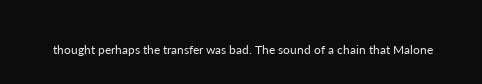thought perhaps the transfer was bad. The sound of a chain that Malone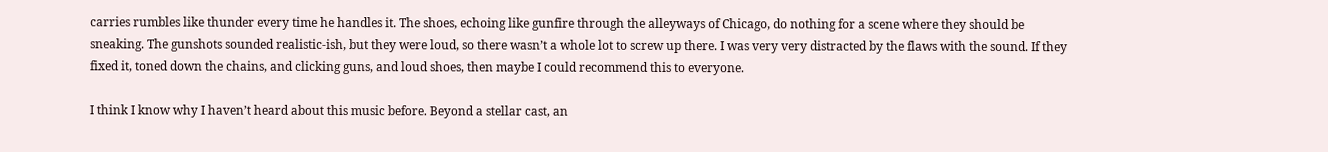carries rumbles like thunder every time he handles it. The shoes, echoing like gunfire through the alleyways of Chicago, do nothing for a scene where they should be sneaking. The gunshots sounded realistic-ish, but they were loud, so there wasn’t a whole lot to screw up there. I was very very distracted by the flaws with the sound. If they fixed it, toned down the chains, and clicking guns, and loud shoes, then maybe I could recommend this to everyone.

I think I know why I haven’t heard about this music before. Beyond a stellar cast, an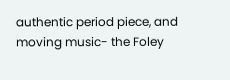authentic period piece, and moving music- the Foley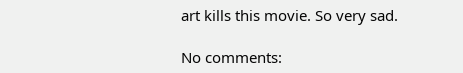art kills this movie. So very sad.

No comments: